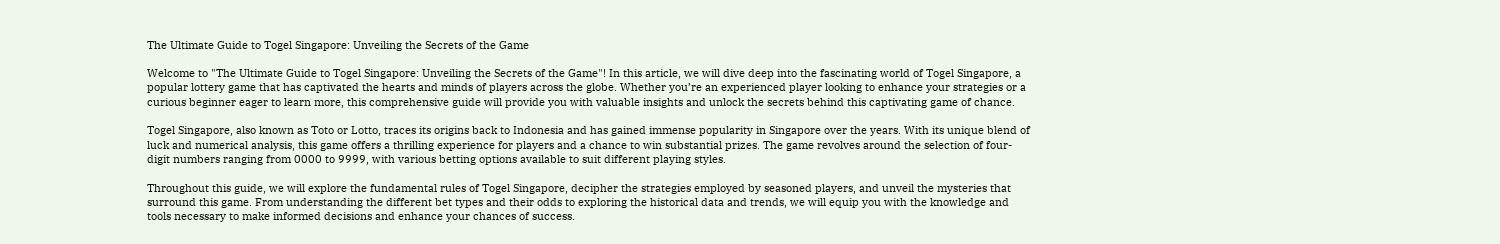The Ultimate Guide to Togel Singapore: Unveiling the Secrets of the Game

Welcome to "The Ultimate Guide to Togel Singapore: Unveiling the Secrets of the Game"! In this article, we will dive deep into the fascinating world of Togel Singapore, a popular lottery game that has captivated the hearts and minds of players across the globe. Whether you’re an experienced player looking to enhance your strategies or a curious beginner eager to learn more, this comprehensive guide will provide you with valuable insights and unlock the secrets behind this captivating game of chance.

Togel Singapore, also known as Toto or Lotto, traces its origins back to Indonesia and has gained immense popularity in Singapore over the years. With its unique blend of luck and numerical analysis, this game offers a thrilling experience for players and a chance to win substantial prizes. The game revolves around the selection of four-digit numbers ranging from 0000 to 9999, with various betting options available to suit different playing styles.

Throughout this guide, we will explore the fundamental rules of Togel Singapore, decipher the strategies employed by seasoned players, and unveil the mysteries that surround this game. From understanding the different bet types and their odds to exploring the historical data and trends, we will equip you with the knowledge and tools necessary to make informed decisions and enhance your chances of success.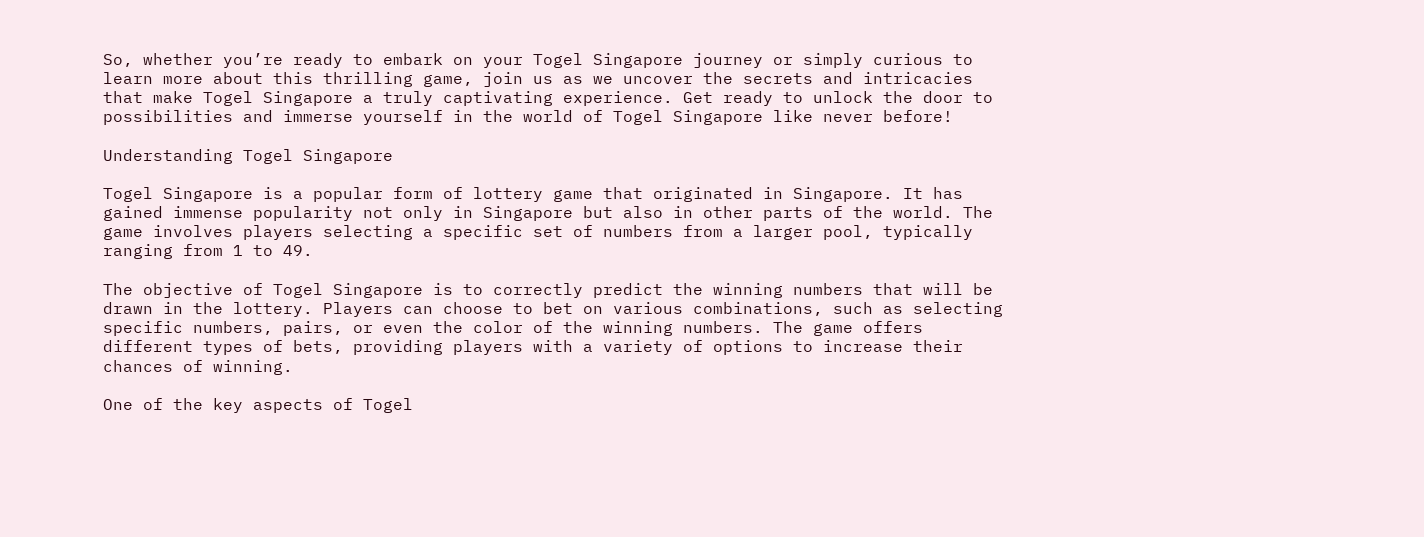So, whether you’re ready to embark on your Togel Singapore journey or simply curious to learn more about this thrilling game, join us as we uncover the secrets and intricacies that make Togel Singapore a truly captivating experience. Get ready to unlock the door to possibilities and immerse yourself in the world of Togel Singapore like never before!

Understanding Togel Singapore

Togel Singapore is a popular form of lottery game that originated in Singapore. It has gained immense popularity not only in Singapore but also in other parts of the world. The game involves players selecting a specific set of numbers from a larger pool, typically ranging from 1 to 49.

The objective of Togel Singapore is to correctly predict the winning numbers that will be drawn in the lottery. Players can choose to bet on various combinations, such as selecting specific numbers, pairs, or even the color of the winning numbers. The game offers different types of bets, providing players with a variety of options to increase their chances of winning.

One of the key aspects of Togel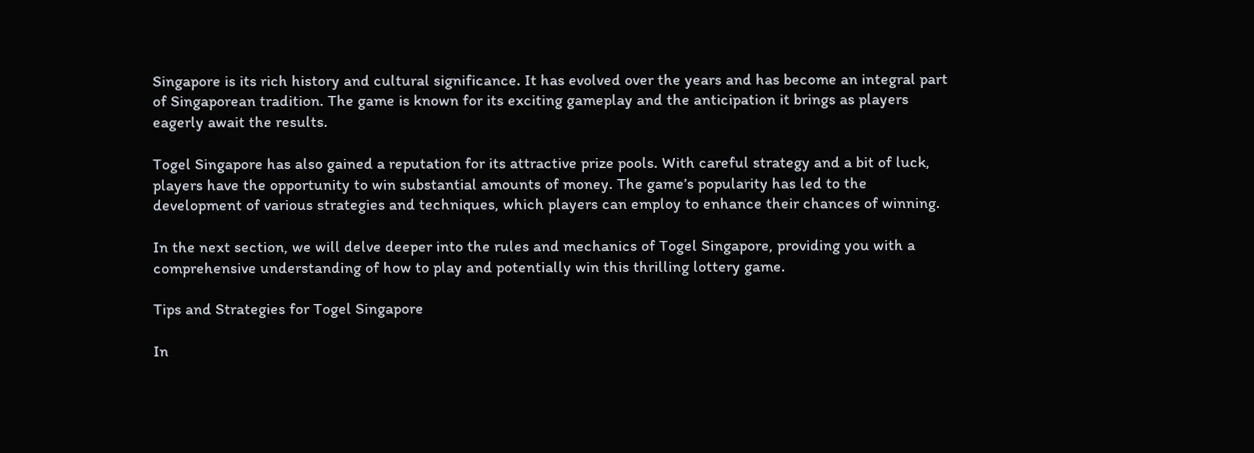Singapore is its rich history and cultural significance. It has evolved over the years and has become an integral part of Singaporean tradition. The game is known for its exciting gameplay and the anticipation it brings as players eagerly await the results.

Togel Singapore has also gained a reputation for its attractive prize pools. With careful strategy and a bit of luck, players have the opportunity to win substantial amounts of money. The game’s popularity has led to the development of various strategies and techniques, which players can employ to enhance their chances of winning.

In the next section, we will delve deeper into the rules and mechanics of Togel Singapore, providing you with a comprehensive understanding of how to play and potentially win this thrilling lottery game.

Tips and Strategies for Togel Singapore

In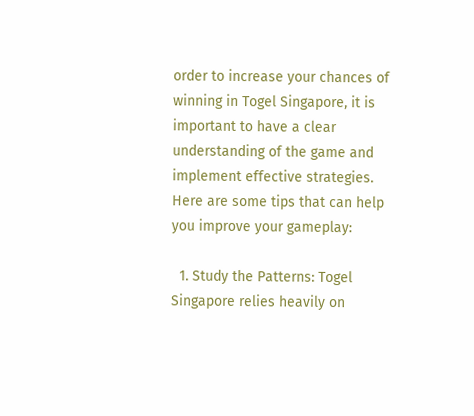order to increase your chances of winning in Togel Singapore, it is important to have a clear understanding of the game and implement effective strategies. Here are some tips that can help you improve your gameplay:

  1. Study the Patterns: Togel Singapore relies heavily on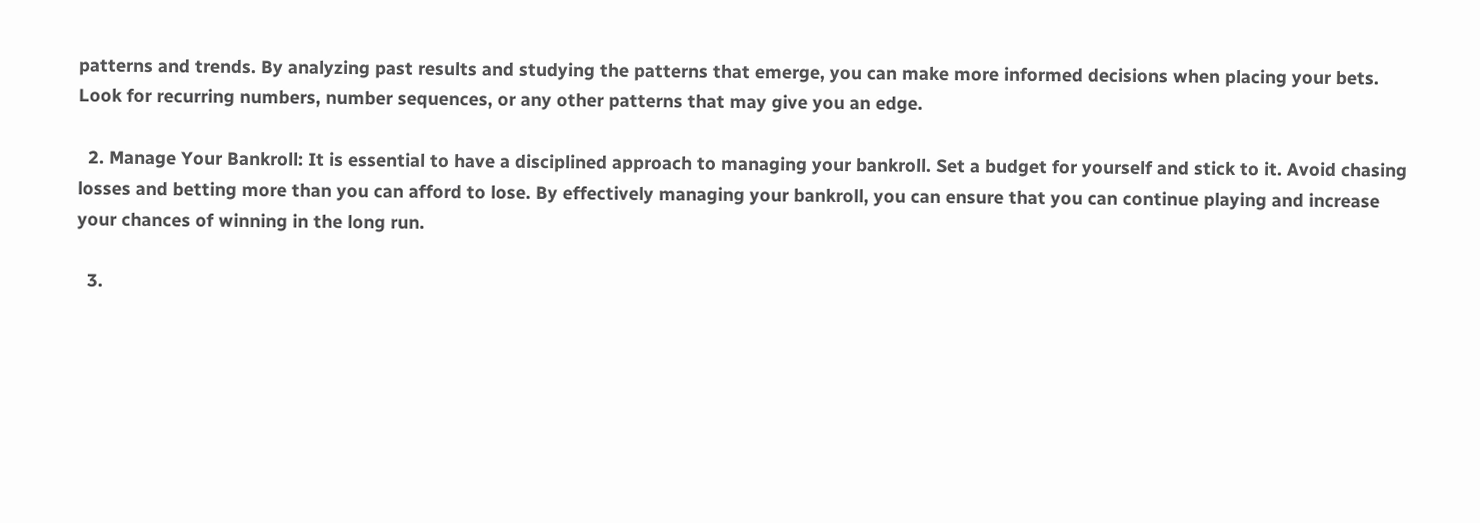patterns and trends. By analyzing past results and studying the patterns that emerge, you can make more informed decisions when placing your bets. Look for recurring numbers, number sequences, or any other patterns that may give you an edge.

  2. Manage Your Bankroll: It is essential to have a disciplined approach to managing your bankroll. Set a budget for yourself and stick to it. Avoid chasing losses and betting more than you can afford to lose. By effectively managing your bankroll, you can ensure that you can continue playing and increase your chances of winning in the long run.

  3.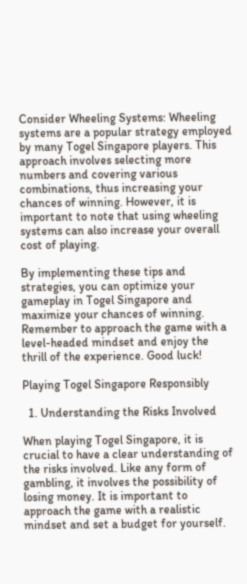Consider Wheeling Systems: Wheeling systems are a popular strategy employed by many Togel Singapore players. This approach involves selecting more numbers and covering various combinations, thus increasing your chances of winning. However, it is important to note that using wheeling systems can also increase your overall cost of playing.

By implementing these tips and strategies, you can optimize your gameplay in Togel Singapore and maximize your chances of winning. Remember to approach the game with a level-headed mindset and enjoy the thrill of the experience. Good luck!

Playing Togel Singapore Responsibly

  1. Understanding the Risks Involved

When playing Togel Singapore, it is crucial to have a clear understanding of the risks involved. Like any form of gambling, it involves the possibility of losing money. It is important to approach the game with a realistic mindset and set a budget for yourself.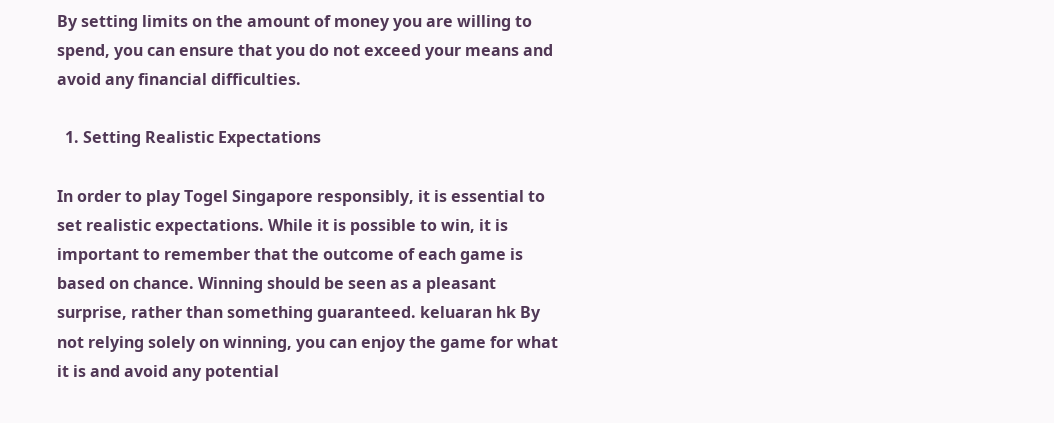By setting limits on the amount of money you are willing to spend, you can ensure that you do not exceed your means and avoid any financial difficulties.

  1. Setting Realistic Expectations

In order to play Togel Singapore responsibly, it is essential to set realistic expectations. While it is possible to win, it is important to remember that the outcome of each game is based on chance. Winning should be seen as a pleasant surprise, rather than something guaranteed. keluaran hk By not relying solely on winning, you can enjoy the game for what it is and avoid any potential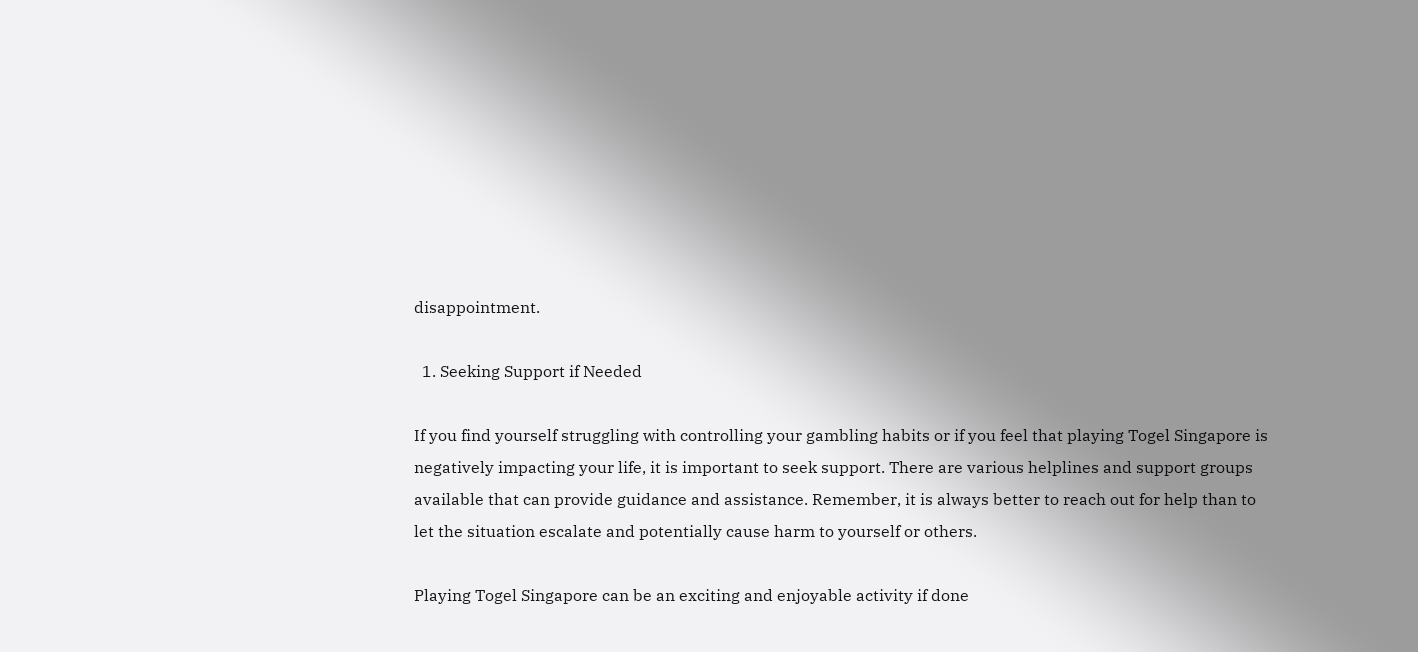disappointment.

  1. Seeking Support if Needed

If you find yourself struggling with controlling your gambling habits or if you feel that playing Togel Singapore is negatively impacting your life, it is important to seek support. There are various helplines and support groups available that can provide guidance and assistance. Remember, it is always better to reach out for help than to let the situation escalate and potentially cause harm to yourself or others.

Playing Togel Singapore can be an exciting and enjoyable activity if done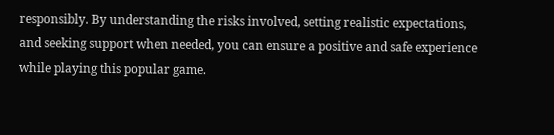responsibly. By understanding the risks involved, setting realistic expectations, and seeking support when needed, you can ensure a positive and safe experience while playing this popular game.